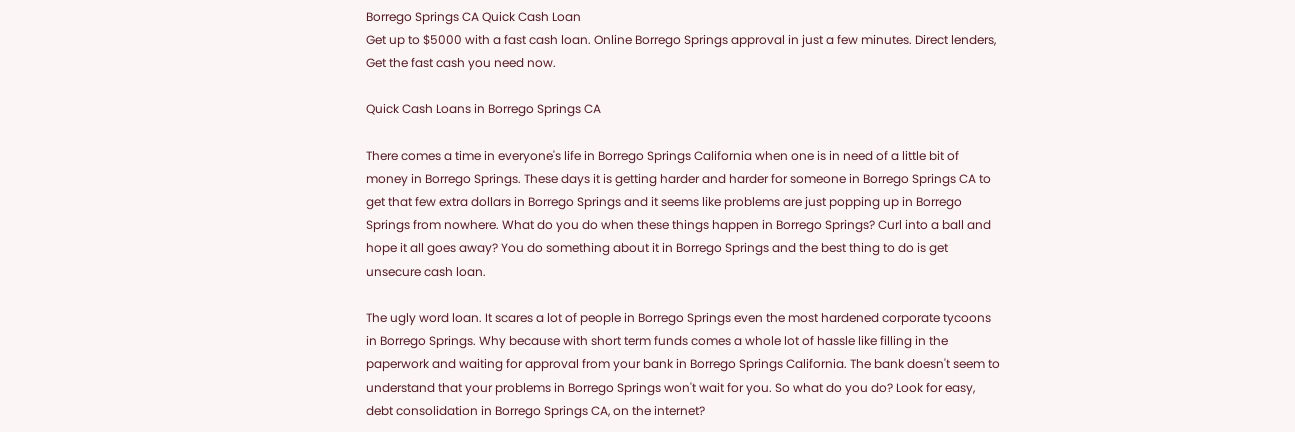Borrego Springs CA Quick Cash Loan
Get up to $5000 with a fast cash loan. Online Borrego Springs approval in just a few minutes. Direct lenders, Get the fast cash you need now.

Quick Cash Loans in Borrego Springs CA

There comes a time in everyone's life in Borrego Springs California when one is in need of a little bit of money in Borrego Springs. These days it is getting harder and harder for someone in Borrego Springs CA to get that few extra dollars in Borrego Springs and it seems like problems are just popping up in Borrego Springs from nowhere. What do you do when these things happen in Borrego Springs? Curl into a ball and hope it all goes away? You do something about it in Borrego Springs and the best thing to do is get unsecure cash loan.

The ugly word loan. It scares a lot of people in Borrego Springs even the most hardened corporate tycoons in Borrego Springs. Why because with short term funds comes a whole lot of hassle like filling in the paperwork and waiting for approval from your bank in Borrego Springs California. The bank doesn't seem to understand that your problems in Borrego Springs won't wait for you. So what do you do? Look for easy, debt consolidation in Borrego Springs CA, on the internet?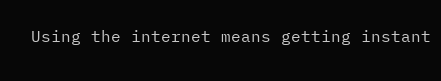Using the internet means getting instant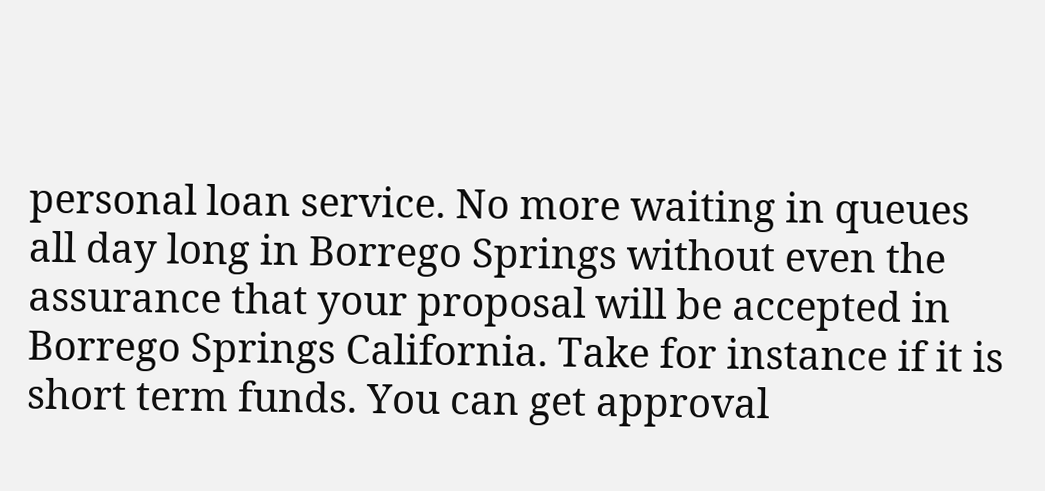personal loan service. No more waiting in queues all day long in Borrego Springs without even the assurance that your proposal will be accepted in Borrego Springs California. Take for instance if it is short term funds. You can get approval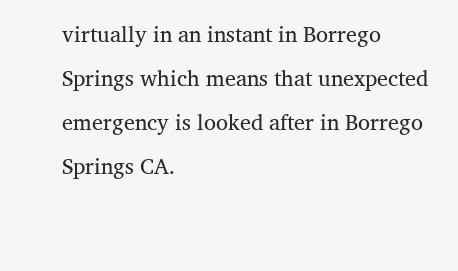virtually in an instant in Borrego Springs which means that unexpected emergency is looked after in Borrego Springs CA.